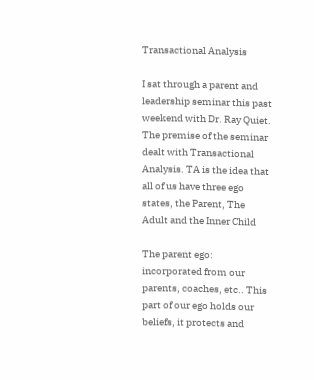Transactional Analysis

I sat through a parent and leadership seminar this past weekend with Dr. Ray Quiet. The premise of the seminar dealt with Transactional Analysis. TA is the idea that all of us have three ego states, the Parent, The Adult and the Inner Child

The parent ego: incorporated from our parents, coaches, etc.. This part of our ego holds our beliefs, it protects and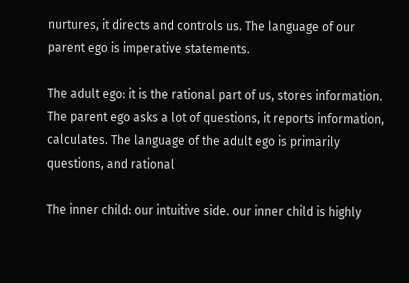nurtures, it directs and controls us. The language of our parent ego is imperative statements.

The adult ego: it is the rational part of us, stores information. The parent ego asks a lot of questions, it reports information, calculates. The language of the adult ego is primarily questions, and rational

The inner child: our intuitive side. our inner child is highly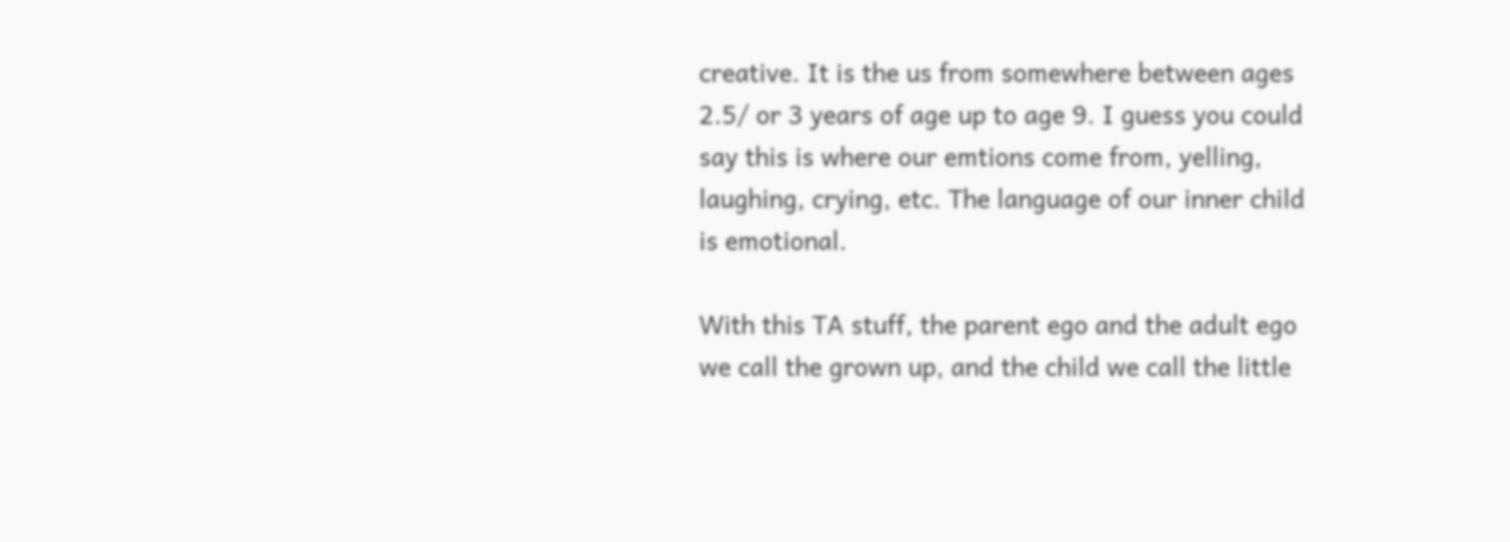creative. It is the us from somewhere between ages 2.5/ or 3 years of age up to age 9. I guess you could say this is where our emtions come from, yelling, laughing, crying, etc. The language of our inner child is emotional.

With this TA stuff, the parent ego and the adult ego we call the grown up, and the child we call the little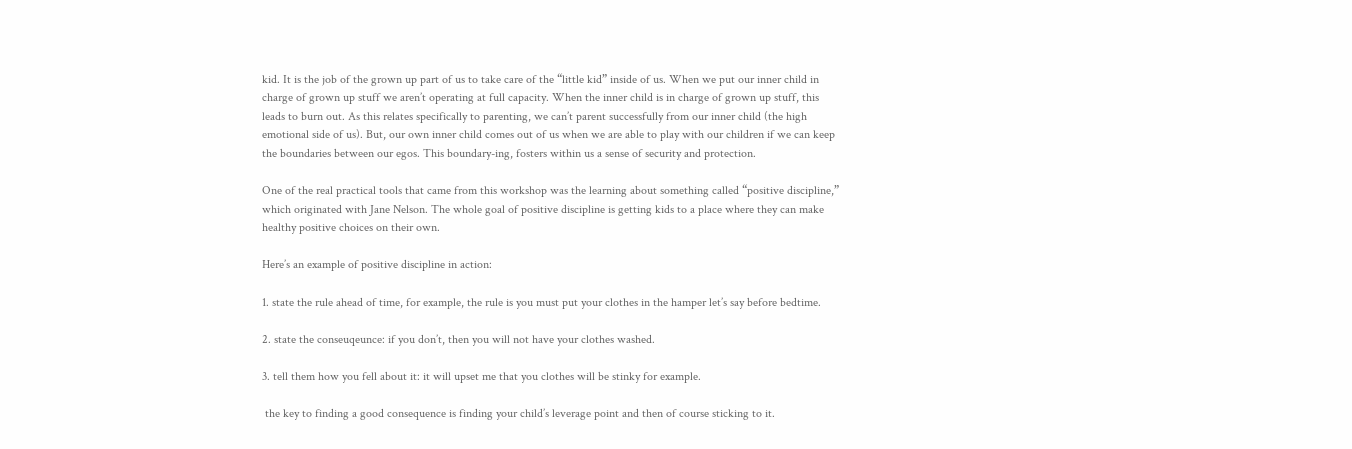kid. It is the job of the grown up part of us to take care of the “little kid” inside of us. When we put our inner child in charge of grown up stuff we aren’t operating at full capacity. When the inner child is in charge of grown up stuff, this leads to burn out. As this relates specifically to parenting, we can’t parent successfully from our inner child (the high emotional side of us). But, our own inner child comes out of us when we are able to play with our children if we can keep the boundaries between our egos. This boundary-ing, fosters within us a sense of security and protection.

One of the real practical tools that came from this workshop was the learning about something called “positive discipline,” which originated with Jane Nelson. The whole goal of positive discipline is getting kids to a place where they can make healthy positive choices on their own.

Here’s an example of positive discipline in action:

1. state the rule ahead of time, for example, the rule is you must put your clothes in the hamper let’s say before bedtime.

2. state the conseuqeunce: if you don’t, then you will not have your clothes washed.

3. tell them how you fell about it: it will upset me that you clothes will be stinky for example.

 the key to finding a good consequence is finding your child’s leverage point and then of course sticking to it.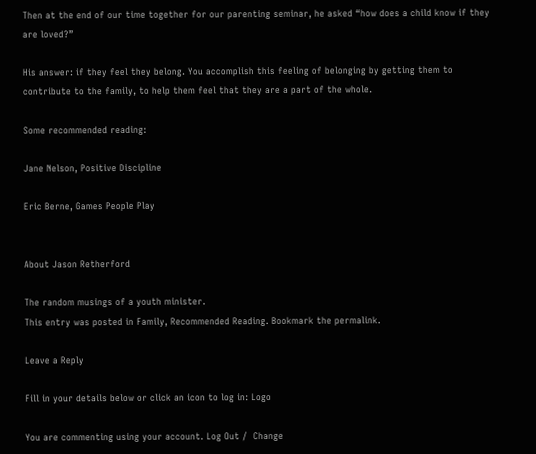Then at the end of our time together for our parenting seminar, he asked “how does a child know if they are loved?”

His answer: if they feel they belong. You accomplish this feeling of belonging by getting them to contribute to the family, to help them feel that they are a part of the whole.

Some recommended reading:

Jane Nelson, Positive Discipline

Eric Berne, Games People Play


About Jason Retherford

The random musings of a youth minister.
This entry was posted in Family, Recommended Reading. Bookmark the permalink.

Leave a Reply

Fill in your details below or click an icon to log in: Logo

You are commenting using your account. Log Out /  Change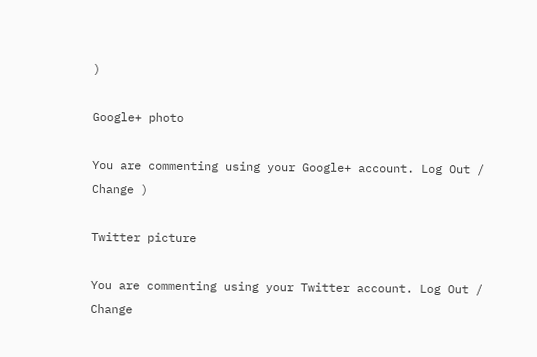)

Google+ photo

You are commenting using your Google+ account. Log Out /  Change )

Twitter picture

You are commenting using your Twitter account. Log Out /  Change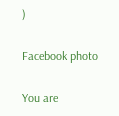)

Facebook photo

You are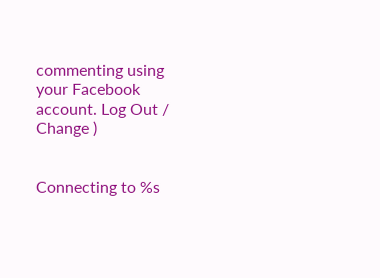commenting using your Facebook account. Log Out /  Change )


Connecting to %s